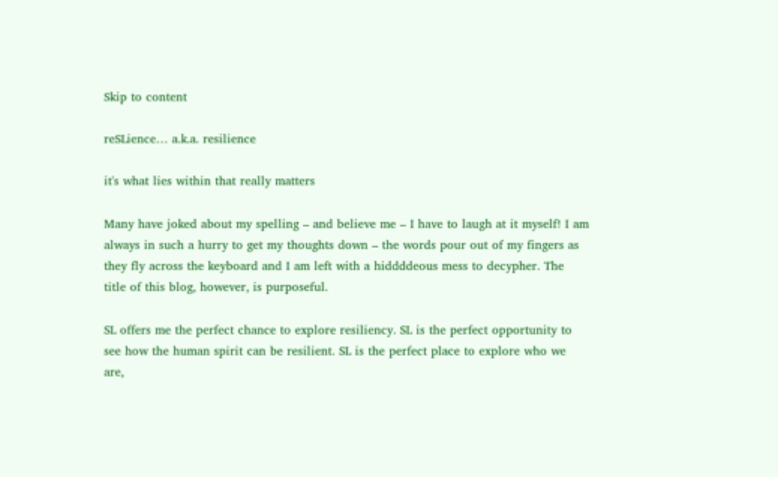Skip to content

reSLience… a.k.a. resilience

it's what lies within that really matters

Many have joked about my spelling – and believe me – I have to laugh at it myself! I am always in such a hurry to get my thoughts down – the words pour out of my fingers as they fly across the keyboard and I am left with a hiddddeous mess to decypher. The title of this blog, however, is purposeful.

SL offers me the perfect chance to explore resiliency. SL is the perfect opportunity to see how the human spirit can be resilient. SL is the perfect place to explore who we are,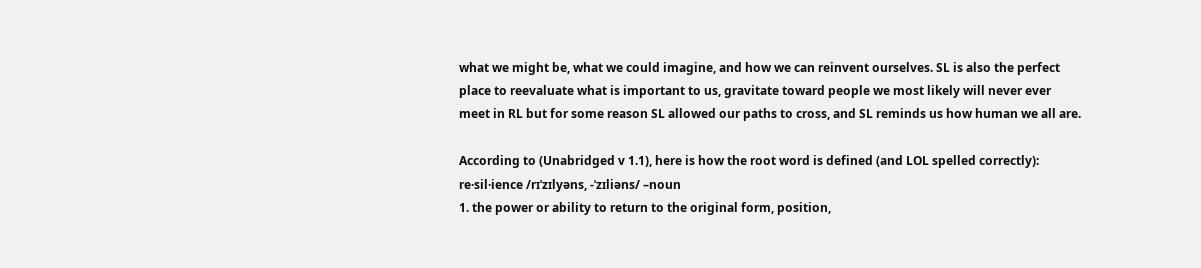what we might be, what we could imagine, and how we can reinvent ourselves. SL is also the perfect place to reevaluate what is important to us, gravitate toward people we most likely will never ever meet in RL but for some reason SL allowed our paths to cross, and SL reminds us how human we all are.

According to (Unabridged v 1.1), here is how the root word is defined (and LOL spelled correctly):
re·sil·ience /rɪˈzɪlyəns, -ˈzɪliəns/ –noun
1. the power or ability to return to the original form, position,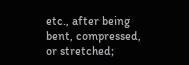etc., after being bent, compressed, or stretched;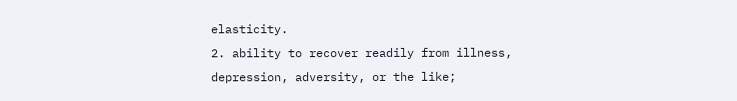elasticity.
2. ability to recover readily from illness, depression, adversity, or the like;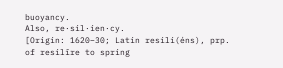buoyancy.
Also, re·sil·ien·cy.
[Origin: 1620–30; Latin resili(éns), prp. of resilīre to spring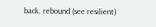back, rebound (see resilient)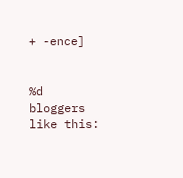+ -ence]


%d bloggers like this: